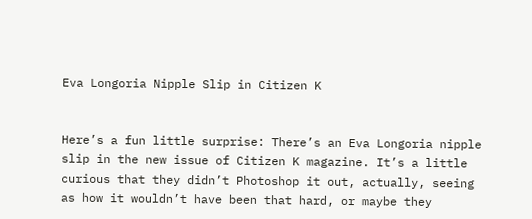Eva Longoria Nipple Slip in Citizen K


Here’s a fun little surprise: There’s an Eva Longoria nipple slip in the new issue of Citizen K magazine. It’s a little curious that they didn’t Photoshop it out, actually, seeing as how it wouldn’t have been that hard, or maybe they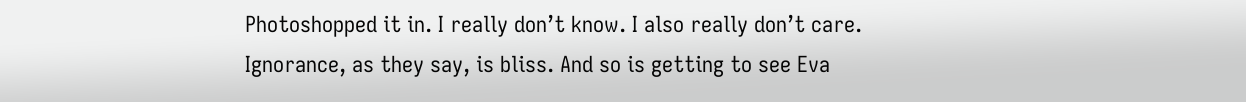Photoshopped it in. I really don’t know. I also really don’t care. Ignorance, as they say, is bliss. And so is getting to see Eva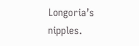Longoria’s nipples.